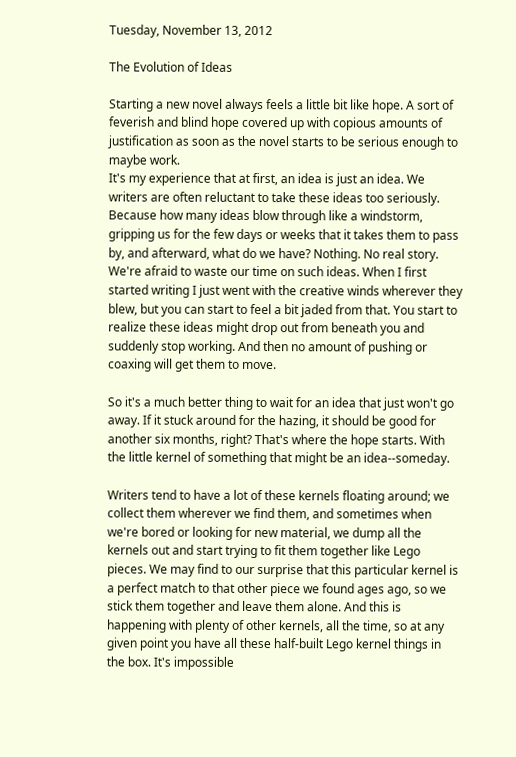Tuesday, November 13, 2012

The Evolution of Ideas

Starting a new novel always feels a little bit like hope. A sort of feverish and blind hope covered up with copious amounts of justification as soon as the novel starts to be serious enough to maybe work.
It's my experience that at first, an idea is just an idea. We writers are often reluctant to take these ideas too seriously. Because how many ideas blow through like a windstorm, gripping us for the few days or weeks that it takes them to pass by, and afterward, what do we have? Nothing. No real story. We're afraid to waste our time on such ideas. When I first started writing I just went with the creative winds wherever they blew, but you can start to feel a bit jaded from that. You start to realize these ideas might drop out from beneath you and suddenly stop working. And then no amount of pushing or coaxing will get them to move.

So it's a much better thing to wait for an idea that just won't go away. If it stuck around for the hazing, it should be good for another six months, right? That's where the hope starts. With the little kernel of something that might be an idea--someday.

Writers tend to have a lot of these kernels floating around; we collect them wherever we find them, and sometimes when we're bored or looking for new material, we dump all the kernels out and start trying to fit them together like Lego pieces. We may find to our surprise that this particular kernel is a perfect match to that other piece we found ages ago, so we stick them together and leave them alone. And this is happening with plenty of other kernels, all the time, so at any given point you have all these half-built Lego kernel things in the box. It's impossible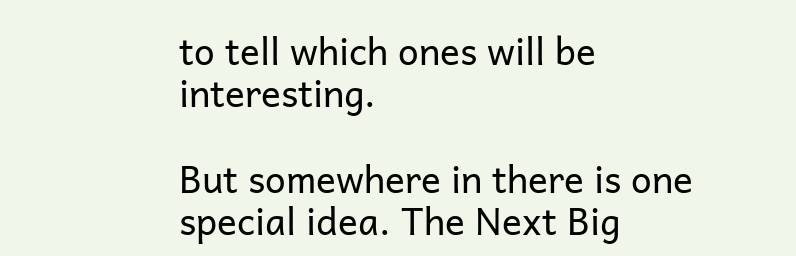to tell which ones will be interesting.

But somewhere in there is one special idea. The Next Big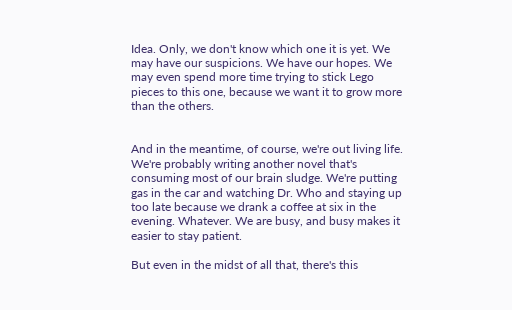Idea. Only, we don't know which one it is yet. We may have our suspicions. We have our hopes. We may even spend more time trying to stick Lego pieces to this one, because we want it to grow more than the others.


And in the meantime, of course, we're out living life. We're probably writing another novel that's consuming most of our brain sludge. We're putting gas in the car and watching Dr. Who and staying up too late because we drank a coffee at six in the evening. Whatever. We are busy, and busy makes it easier to stay patient.

But even in the midst of all that, there's this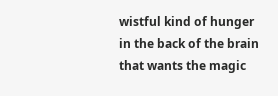wistful kind of hunger in the back of the brain that wants the magic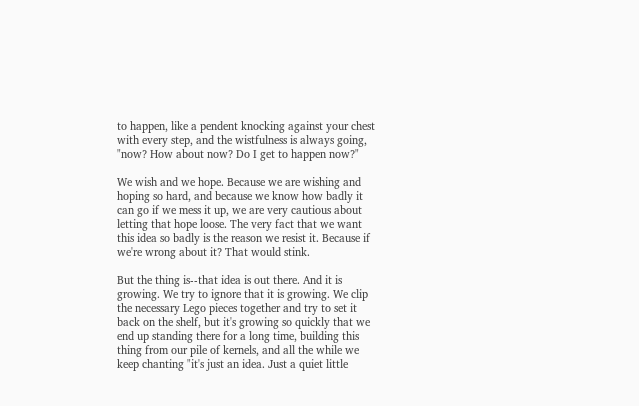to happen, like a pendent knocking against your chest with every step, and the wistfulness is always going, "now? How about now? Do I get to happen now?"

We wish and we hope. Because we are wishing and hoping so hard, and because we know how badly it can go if we mess it up, we are very cautious about letting that hope loose. The very fact that we want this idea so badly is the reason we resist it. Because if we're wrong about it? That would stink.

But the thing is--that idea is out there. And it is growing. We try to ignore that it is growing. We clip the necessary Lego pieces together and try to set it back on the shelf, but it's growing so quickly that we end up standing there for a long time, building this thing from our pile of kernels, and all the while we keep chanting "it's just an idea. Just a quiet little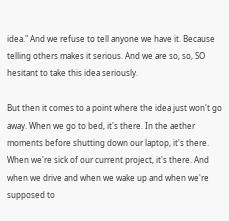idea." And we refuse to tell anyone we have it. Because telling others makes it serious. And we are so, so, SO hesitant to take this idea seriously.

But then it comes to a point where the idea just won't go away. When we go to bed, it's there. In the aether moments before shutting down our laptop, it's there. When we're sick of our current project, it's there. And when we drive and when we wake up and when we're supposed to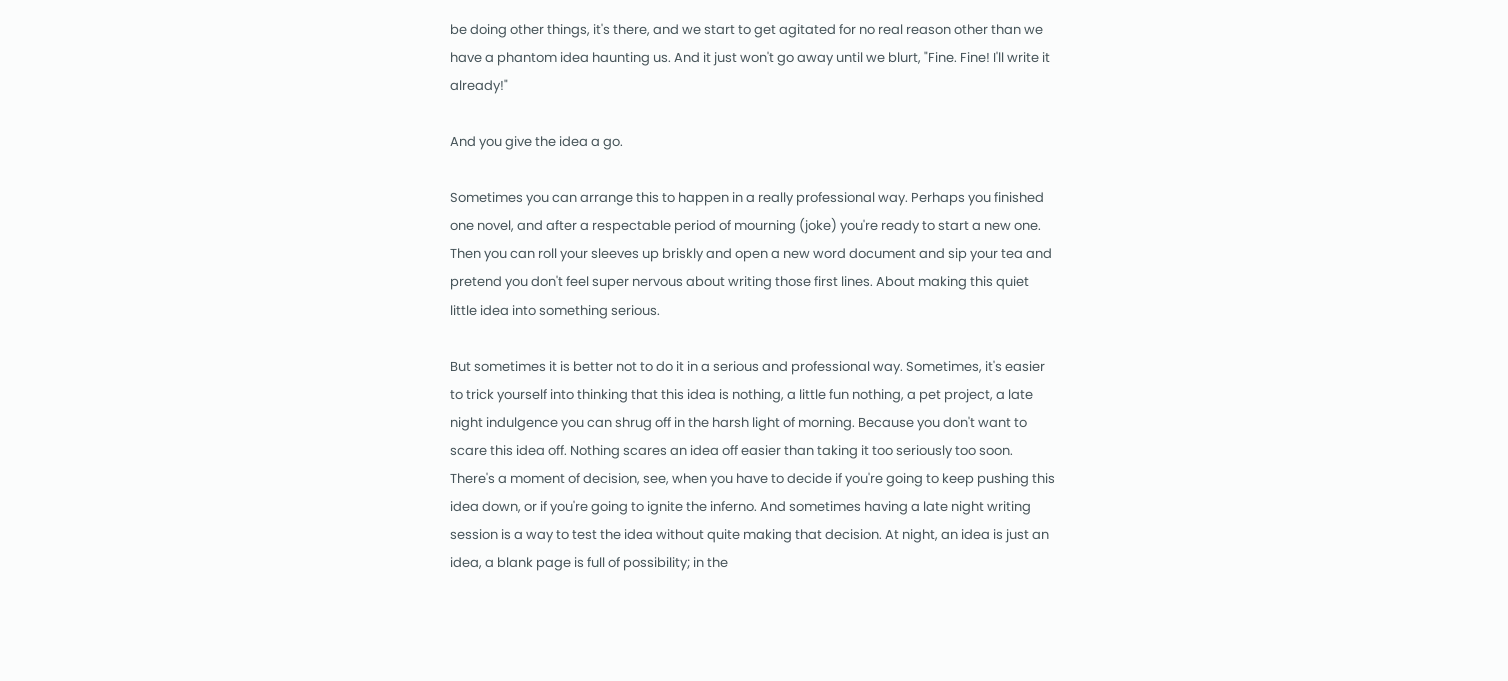be doing other things, it's there, and we start to get agitated for no real reason other than we have a phantom idea haunting us. And it just won't go away until we blurt, "Fine. Fine! I'll write it already!"

And you give the idea a go.

Sometimes you can arrange this to happen in a really professional way. Perhaps you finished one novel, and after a respectable period of mourning (joke) you're ready to start a new one. Then you can roll your sleeves up briskly and open a new word document and sip your tea and pretend you don't feel super nervous about writing those first lines. About making this quiet little idea into something serious.

But sometimes it is better not to do it in a serious and professional way. Sometimes, it's easier to trick yourself into thinking that this idea is nothing, a little fun nothing, a pet project, a late night indulgence you can shrug off in the harsh light of morning. Because you don't want to scare this idea off. Nothing scares an idea off easier than taking it too seriously too soon. There's a moment of decision, see, when you have to decide if you're going to keep pushing this idea down, or if you're going to ignite the inferno. And sometimes having a late night writing session is a way to test the idea without quite making that decision. At night, an idea is just an idea, a blank page is full of possibility; in the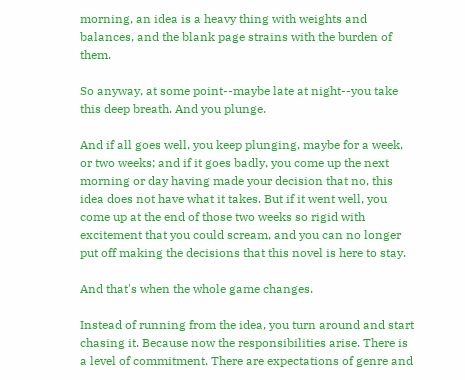morning, an idea is a heavy thing with weights and balances, and the blank page strains with the burden of them.

So anyway, at some point--maybe late at night--you take this deep breath. And you plunge.

And if all goes well, you keep plunging, maybe for a week, or two weeks; and if it goes badly, you come up the next morning or day having made your decision that no, this idea does not have what it takes. But if it went well, you come up at the end of those two weeks so rigid with excitement that you could scream, and you can no longer put off making the decisions that this novel is here to stay.

And that's when the whole game changes.

Instead of running from the idea, you turn around and start chasing it. Because now the responsibilities arise. There is a level of commitment. There are expectations of genre and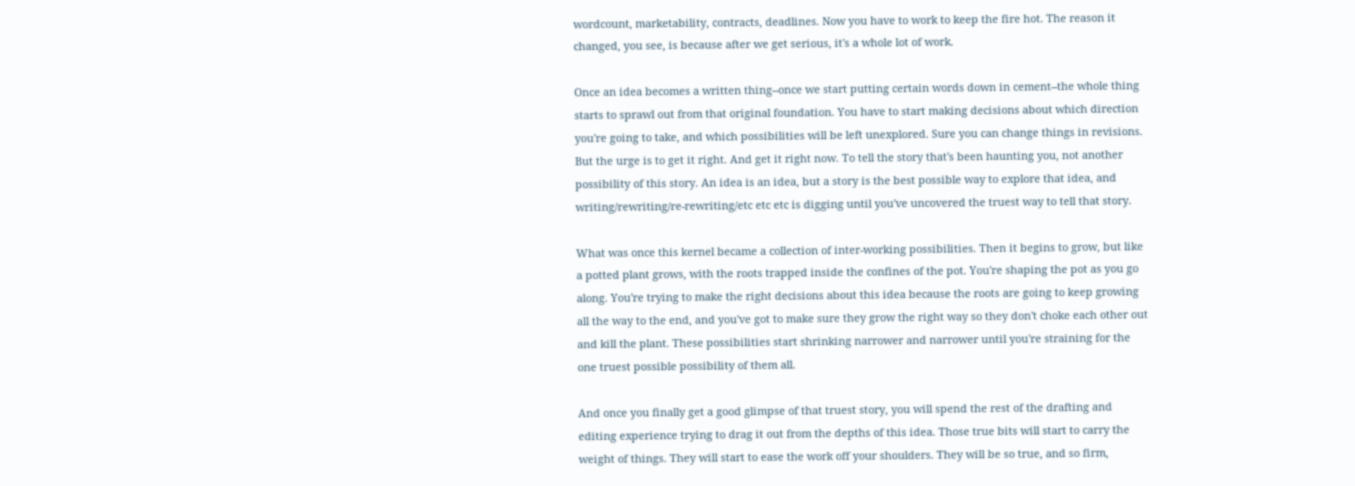wordcount, marketability, contracts, deadlines. Now you have to work to keep the fire hot. The reason it changed, you see, is because after we get serious, it's a whole lot of work.

Once an idea becomes a written thing--once we start putting certain words down in cement--the whole thing starts to sprawl out from that original foundation. You have to start making decisions about which direction you're going to take, and which possibilities will be left unexplored. Sure you can change things in revisions. But the urge is to get it right. And get it right now. To tell the story that's been haunting you, not another possibility of this story. An idea is an idea, but a story is the best possible way to explore that idea, and writing/rewriting/re-rewriting/etc etc etc is digging until you've uncovered the truest way to tell that story.

What was once this kernel became a collection of inter-working possibilities. Then it begins to grow, but like a potted plant grows, with the roots trapped inside the confines of the pot. You're shaping the pot as you go along. You're trying to make the right decisions about this idea because the roots are going to keep growing all the way to the end, and you've got to make sure they grow the right way so they don't choke each other out and kill the plant. These possibilities start shrinking narrower and narrower until you're straining for the one truest possible possibility of them all.

And once you finally get a good glimpse of that truest story, you will spend the rest of the drafting and editing experience trying to drag it out from the depths of this idea. Those true bits will start to carry the weight of things. They will start to ease the work off your shoulders. They will be so true, and so firm,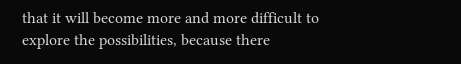that it will become more and more difficult to explore the possibilities, because there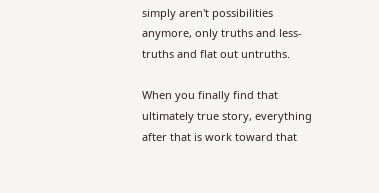simply aren't possibilities anymore, only truths and less-truths and flat out untruths.

When you finally find that ultimately true story, everything after that is work toward that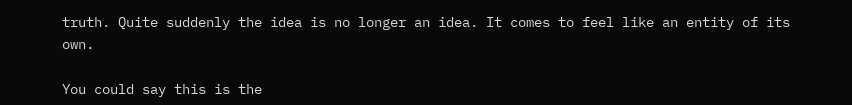truth. Quite suddenly the idea is no longer an idea. It comes to feel like an entity of its own.

You could say this is the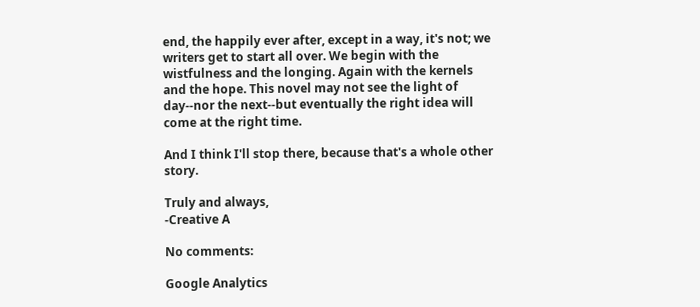end, the happily ever after, except in a way, it's not; we writers get to start all over. We begin with the wistfulness and the longing. Again with the kernels and the hope. This novel may not see the light of day--nor the next--but eventually the right idea will come at the right time.

And I think I'll stop there, because that's a whole other story.

Truly and always,
-Creative A

No comments:

Google Analytics